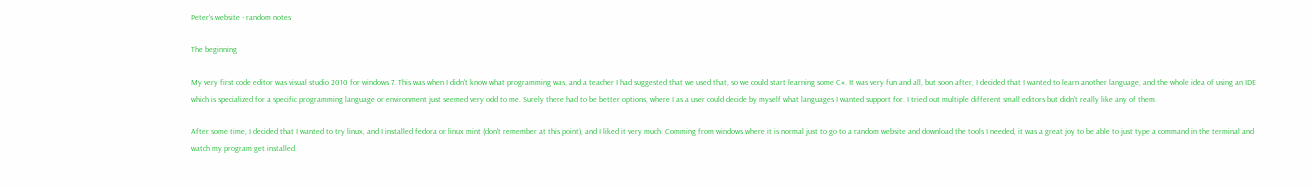Peter's website - random notes

The beginning

My very first code editor was visual studio 2010 for windows 7. This was when I didn't know what programming was, and a teacher I had suggested that we used that, so we could start learning some C#. It was very fun and all, but soon after, I decided that I wanted to learn another language, and the whole idea of using an IDE which is specialized for a specific programming language or environment just seemed very odd to me. Surely there had to be better options, where I as a user could decide by myself what languages I wanted support for. I tried out multiple different small editors but didn't really like any of them.

After some time, I decided that I wanted to try linux, and I installed fedora or linux mint (don't remember at this point), and I liked it very much. Comming from windows where it is normal just to go to a random website and download the tools I needed, it was a great joy to be able to just type a command in the terminal and watch my program get installed.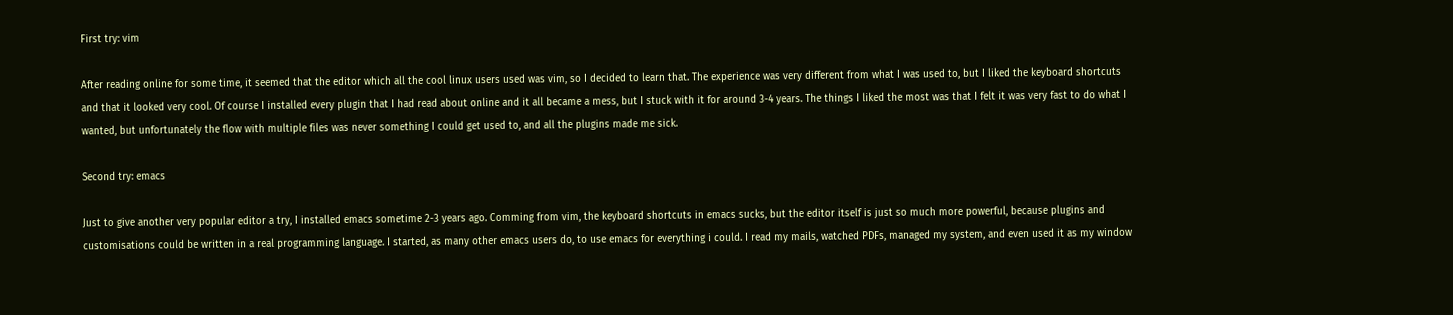First try: vim

After reading online for some time, it seemed that the editor which all the cool linux users used was vim, so I decided to learn that. The experience was very different from what I was used to, but I liked the keyboard shortcuts and that it looked very cool. Of course I installed every plugin that I had read about online and it all became a mess, but I stuck with it for around 3-4 years. The things I liked the most was that I felt it was very fast to do what I wanted, but unfortunately the flow with multiple files was never something I could get used to, and all the plugins made me sick.

Second try: emacs

Just to give another very popular editor a try, I installed emacs sometime 2-3 years ago. Comming from vim, the keyboard shortcuts in emacs sucks, but the editor itself is just so much more powerful, because plugins and customisations could be written in a real programming language. I started, as many other emacs users do, to use emacs for everything i could. I read my mails, watched PDFs, managed my system, and even used it as my window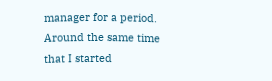manager for a period. Around the same time that I started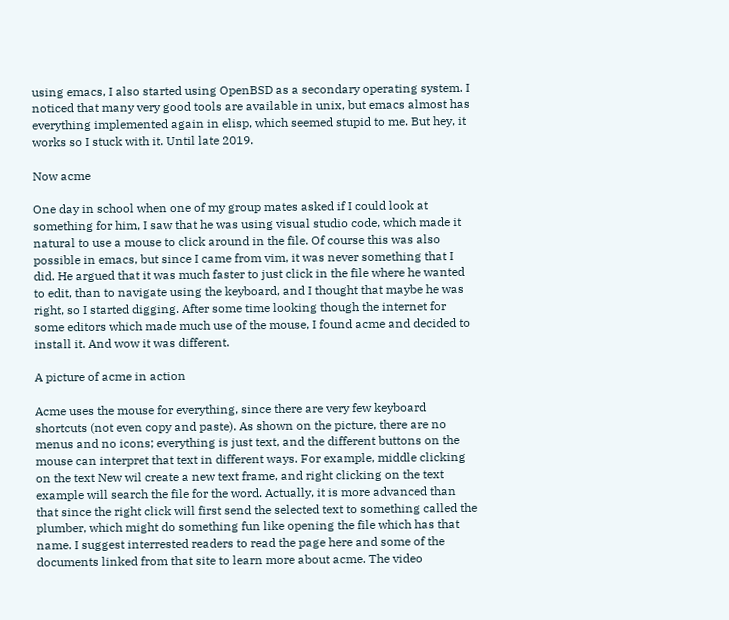using emacs, I also started using OpenBSD as a secondary operating system. I noticed that many very good tools are available in unix, but emacs almost has everything implemented again in elisp, which seemed stupid to me. But hey, it works so I stuck with it. Until late 2019.

Now acme

One day in school when one of my group mates asked if I could look at something for him, I saw that he was using visual studio code, which made it natural to use a mouse to click around in the file. Of course this was also possible in emacs, but since I came from vim, it was never something that I did. He argued that it was much faster to just click in the file where he wanted to edit, than to navigate using the keyboard, and I thought that maybe he was right, so I started digging. After some time looking though the internet for some editors which made much use of the mouse, I found acme and decided to install it. And wow it was different.

A picture of acme in action

Acme uses the mouse for everything, since there are very few keyboard shortcuts (not even copy and paste). As shown on the picture, there are no menus and no icons; everything is just text, and the different buttons on the mouse can interpret that text in different ways. For example, middle clicking on the text New wil create a new text frame, and right clicking on the text example will search the file for the word. Actually, it is more advanced than that since the right click will first send the selected text to something called the plumber, which might do something fun like opening the file which has that name. I suggest interrested readers to read the page here and some of the documents linked from that site to learn more about acme. The video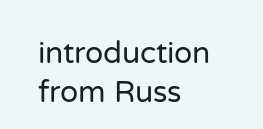introduction from Russ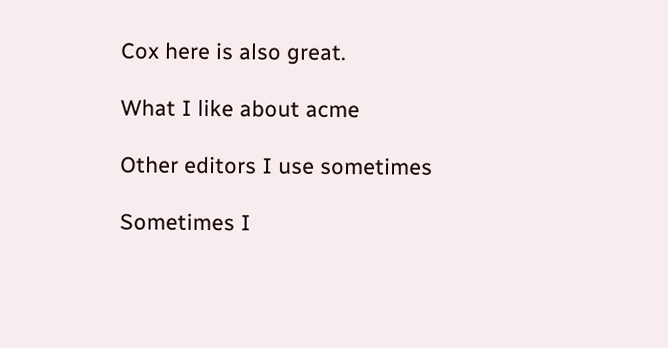Cox here is also great.

What I like about acme

Other editors I use sometimes

Sometimes I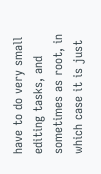have to do very small editing tasks, and sometimes as root, in which case it is just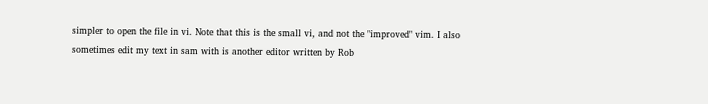simpler to open the file in vi. Note that this is the small vi, and not the "improved" vim. I also sometimes edit my text in sam with is another editor written by Rob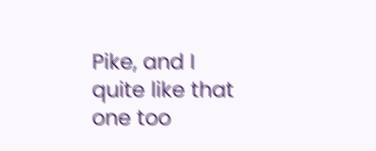Pike, and I quite like that one too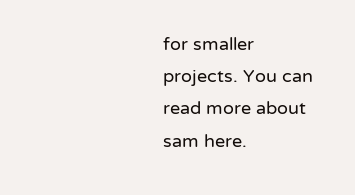for smaller projects. You can read more about sam here.